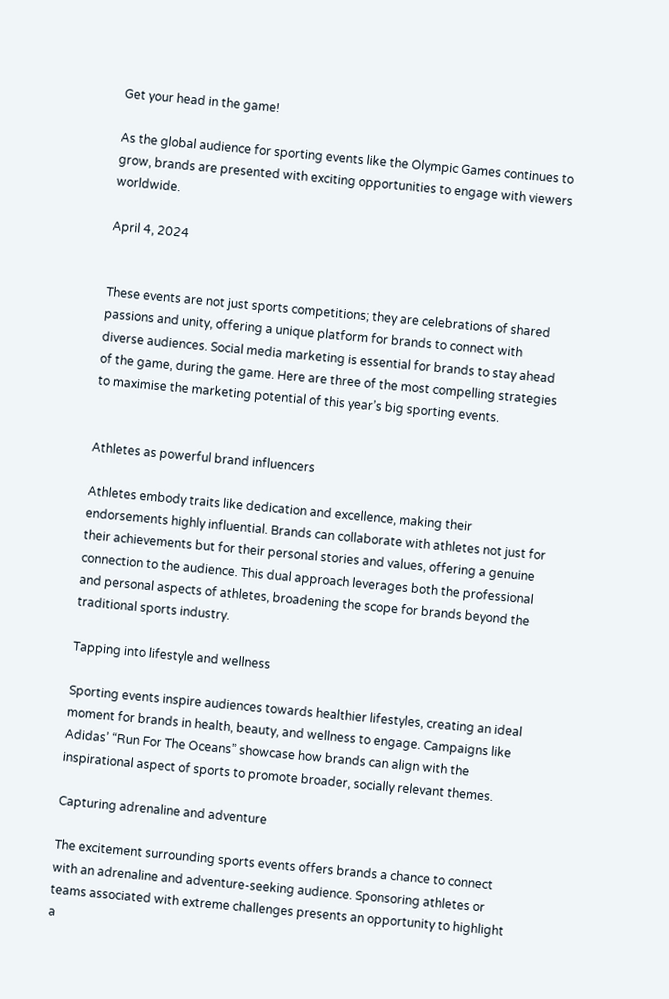Get your head in the game!

As the global audience for sporting events like the Olympic Games continues to grow, brands are presented with exciting opportunities to engage with viewers worldwide.

April 4, 2024


These events are not just sports competitions; they are celebrations of shared passions and unity, offering a unique platform for brands to connect with diverse audiences. Social media marketing is essential for brands to stay ahead of the game, during the game. Here are three of the most compelling strategies to maximise the marketing potential of this year’s big sporting events.


Athletes as powerful brand influencers

Athletes embody traits like dedication and excellence, making their endorsements highly influential. Brands can collaborate with athletes not just for their achievements but for their personal stories and values, offering a genuine connection to the audience. This dual approach leverages both the professional and personal aspects of athletes, broadening the scope for brands beyond the traditional sports industry.

Tapping into lifestyle and wellness

Sporting events inspire audiences towards healthier lifestyles, creating an ideal moment for brands in health, beauty, and wellness to engage. Campaigns like Adidas’ “Run For The Oceans” showcase how brands can align with the inspirational aspect of sports to promote broader, socially relevant themes.

Capturing adrenaline and adventure

The excitement surrounding sports events offers brands a chance to connect with an adrenaline and adventure-seeking audience. Sponsoring athletes or teams associated with extreme challenges presents an opportunity to highlight a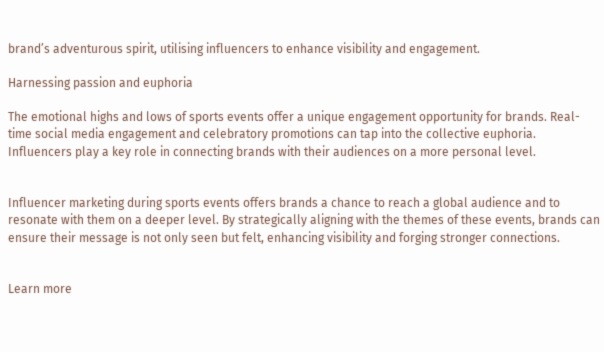brand’s adventurous spirit, utilising influencers to enhance visibility and engagement.

Harnessing passion and euphoria

The emotional highs and lows of sports events offer a unique engagement opportunity for brands. Real-time social media engagement and celebratory promotions can tap into the collective euphoria. Influencers play a key role in connecting brands with their audiences on a more personal level.


Influencer marketing during sports events offers brands a chance to reach a global audience and to resonate with them on a deeper level. By strategically aligning with the themes of these events, brands can ensure their message is not only seen but felt, enhancing visibility and forging stronger connections.


Learn more